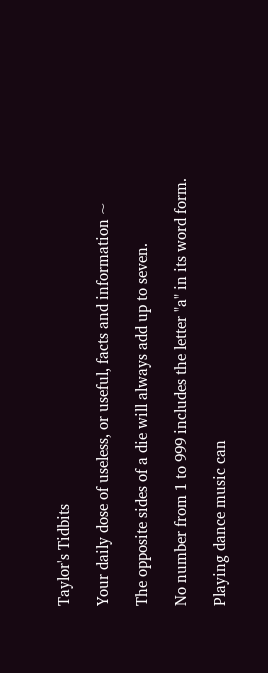Taylor's Tidbits

Your daily dose of useless, or useful, facts and information ~

The opposite sides of a die will always add up to seven.

No number from 1 to 999 includes the letter "a" in its word form.

Playing dance music can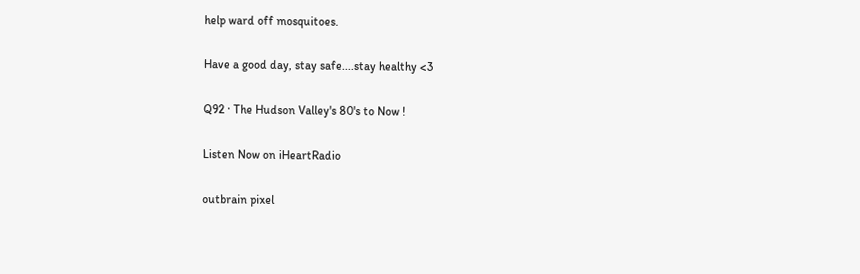help ward off mosquitoes.

Have a good day, stay safe....stay healthy <3

Q92 · The Hudson Valley's 80's to Now !

Listen Now on iHeartRadio

outbrain pixel